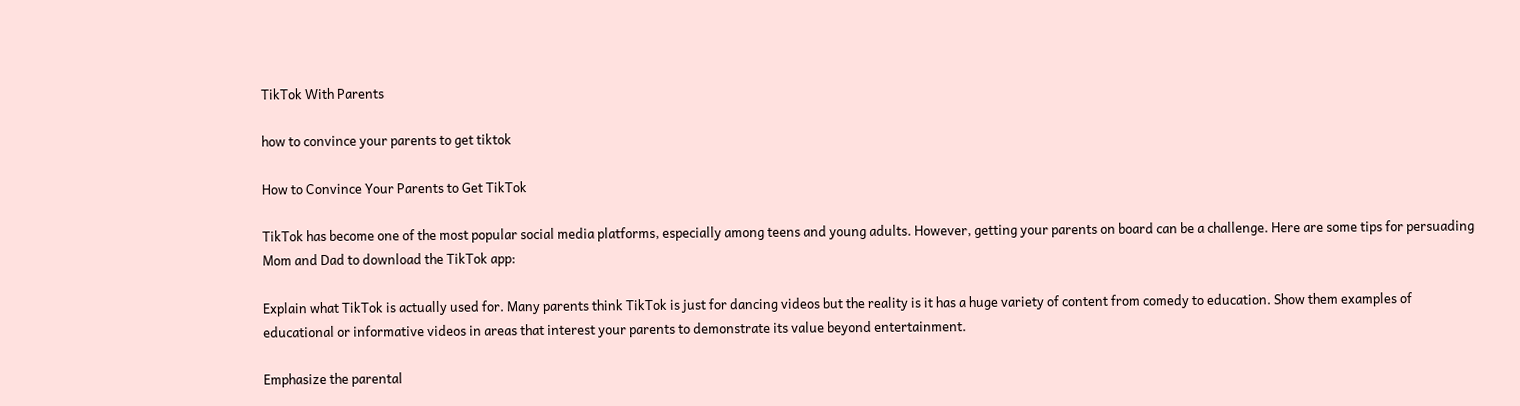TikTok With Parents

how to convince your parents to get tiktok

How to Convince Your Parents to Get TikTok

TikTok has become one of the most popular social media platforms, especially among teens and young adults. However, getting your parents on board can be a challenge. Here are some tips for persuading Mom and Dad to download the TikTok app:

Explain what TikTok is actually used for. Many parents think TikTok is just for dancing videos but the reality is it has a huge variety of content from comedy to education. Show them examples of educational or informative videos in areas that interest your parents to demonstrate its value beyond entertainment.

Emphasize the parental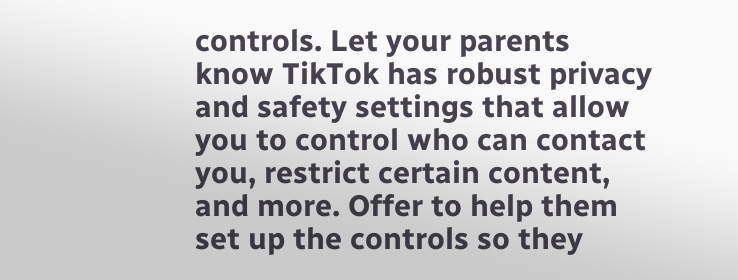controls. Let your parents know TikTok has robust privacy and safety settings that allow you to control who can contact you, restrict certain content, and more. Offer to help them set up the controls so they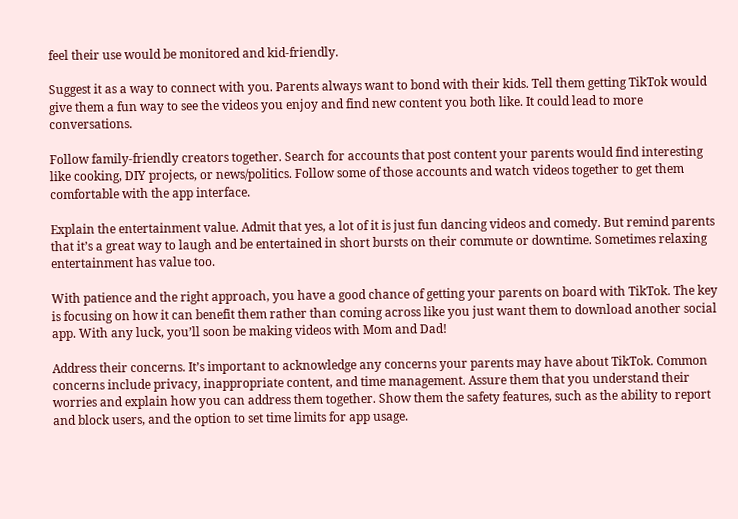feel their use would be monitored and kid-friendly.

Suggest it as a way to connect with you. Parents always want to bond with their kids. Tell them getting TikTok would give them a fun way to see the videos you enjoy and find new content you both like. It could lead to more conversations.

Follow family-friendly creators together. Search for accounts that post content your parents would find interesting like cooking, DIY projects, or news/politics. Follow some of those accounts and watch videos together to get them comfortable with the app interface.

Explain the entertainment value. Admit that yes, a lot of it is just fun dancing videos and comedy. But remind parents that it’s a great way to laugh and be entertained in short bursts on their commute or downtime. Sometimes relaxing entertainment has value too.

With patience and the right approach, you have a good chance of getting your parents on board with TikTok. The key is focusing on how it can benefit them rather than coming across like you just want them to download another social app. With any luck, you’ll soon be making videos with Mom and Dad!

Address their concerns. It’s important to acknowledge any concerns your parents may have about TikTok. Common concerns include privacy, inappropriate content, and time management. Assure them that you understand their worries and explain how you can address them together. Show them the safety features, such as the ability to report and block users, and the option to set time limits for app usage.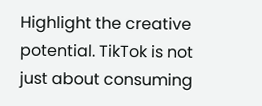Highlight the creative potential. TikTok is not just about consuming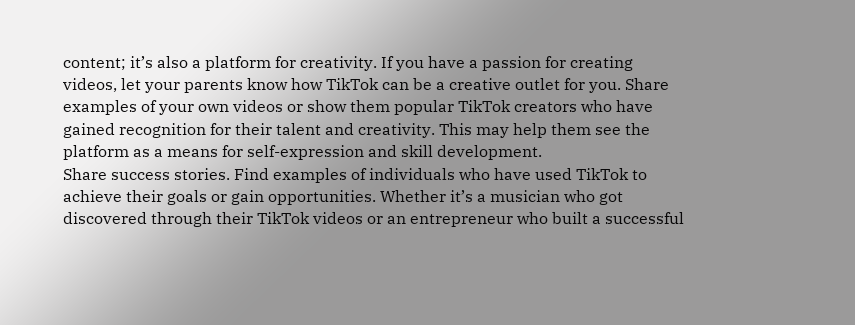content; it’s also a platform for creativity. If you have a passion for creating videos, let your parents know how TikTok can be a creative outlet for you. Share examples of your own videos or show them popular TikTok creators who have gained recognition for their talent and creativity. This may help them see the platform as a means for self-expression and skill development.
Share success stories. Find examples of individuals who have used TikTok to achieve their goals or gain opportunities. Whether it’s a musician who got discovered through their TikTok videos or an entrepreneur who built a successful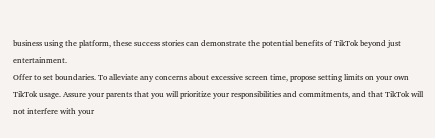business using the platform, these success stories can demonstrate the potential benefits of TikTok beyond just entertainment.
Offer to set boundaries. To alleviate any concerns about excessive screen time, propose setting limits on your own TikTok usage. Assure your parents that you will prioritize your responsibilities and commitments, and that TikTok will not interfere with your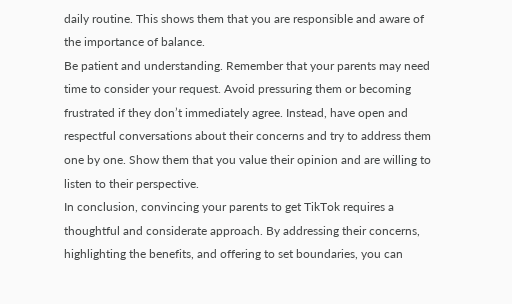daily routine. This shows them that you are responsible and aware of the importance of balance.
Be patient and understanding. Remember that your parents may need time to consider your request. Avoid pressuring them or becoming frustrated if they don’t immediately agree. Instead, have open and respectful conversations about their concerns and try to address them one by one. Show them that you value their opinion and are willing to listen to their perspective.
In conclusion, convincing your parents to get TikTok requires a thoughtful and considerate approach. By addressing their concerns, highlighting the benefits, and offering to set boundaries, you can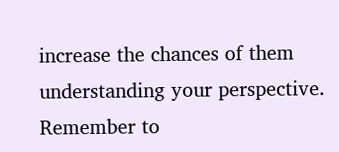increase the chances of them understanding your perspective. Remember to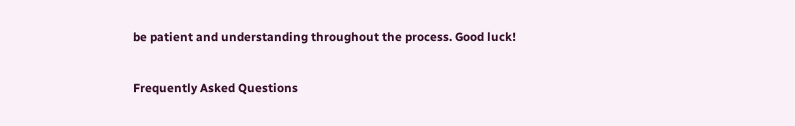be patient and understanding throughout the process. Good luck!

Frequently Asked Questions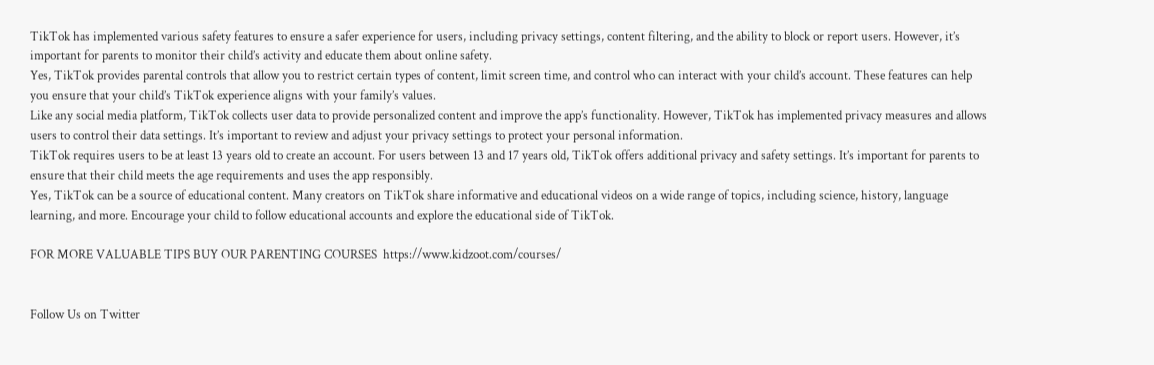TikTok has implemented various safety features to ensure a safer experience for users, including privacy settings, content filtering, and the ability to block or report users. However, it’s important for parents to monitor their child’s activity and educate them about online safety.
Yes, TikTok provides parental controls that allow you to restrict certain types of content, limit screen time, and control who can interact with your child’s account. These features can help you ensure that your child’s TikTok experience aligns with your family’s values.
Like any social media platform, TikTok collects user data to provide personalized content and improve the app’s functionality. However, TikTok has implemented privacy measures and allows users to control their data settings. It’s important to review and adjust your privacy settings to protect your personal information.
TikTok requires users to be at least 13 years old to create an account. For users between 13 and 17 years old, TikTok offers additional privacy and safety settings. It’s important for parents to ensure that their child meets the age requirements and uses the app responsibly.
Yes, TikTok can be a source of educational content. Many creators on TikTok share informative and educational videos on a wide range of topics, including science, history, language learning, and more. Encourage your child to follow educational accounts and explore the educational side of TikTok.

FOR MORE VALUABLE TIPS BUY OUR PARENTING COURSES  https://www.kidzoot.com/courses/


Follow Us on Twitter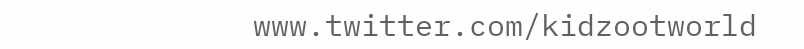www.twitter.com/kidzootworld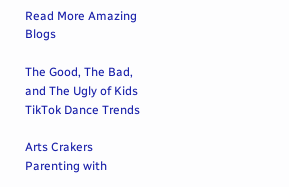Read More Amazing Blogs

The Good, The Bad, and The Ugly of Kids TikTok Dance Trends

Arts Crakers Parenting with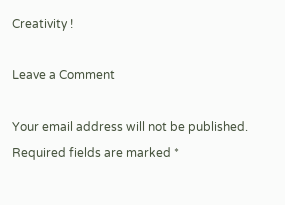Creativity !

Leave a Comment

Your email address will not be published. Required fields are marked *